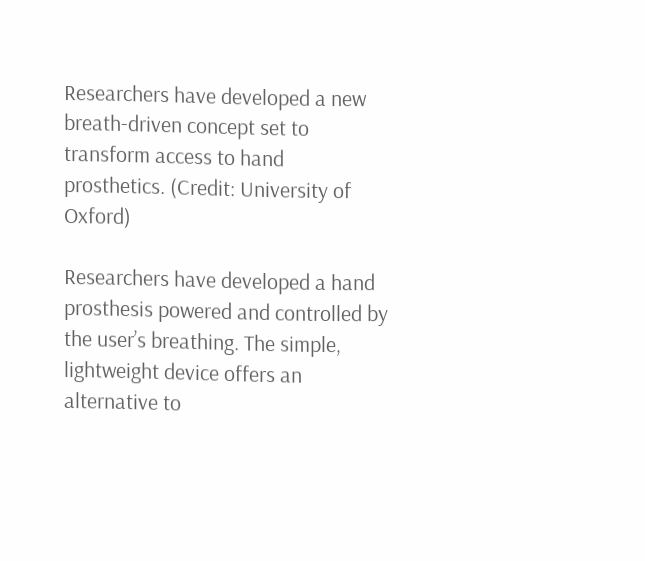Researchers have developed a new breath-driven concept set to transform access to hand prosthetics. (Credit: University of Oxford)

Researchers have developed a hand prosthesis powered and controlled by the user’s breathing. The simple, lightweight device offers an alternative to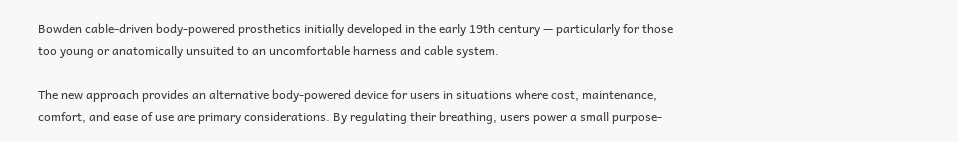Bowden cable-driven body-powered prosthetics initially developed in the early 19th century — particularly for those too young or anatomically unsuited to an uncomfortable harness and cable system.

The new approach provides an alternative body-powered device for users in situations where cost, maintenance, comfort, and ease of use are primary considerations. By regulating their breathing, users power a small purpose-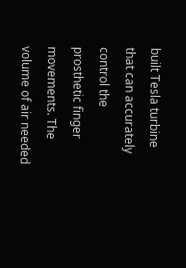built Tesla turbine that can accurately control the prosthetic finger movements. The volume of air needed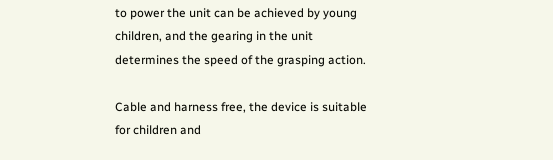to power the unit can be achieved by young children, and the gearing in the unit determines the speed of the grasping action.

Cable and harness free, the device is suitable for children and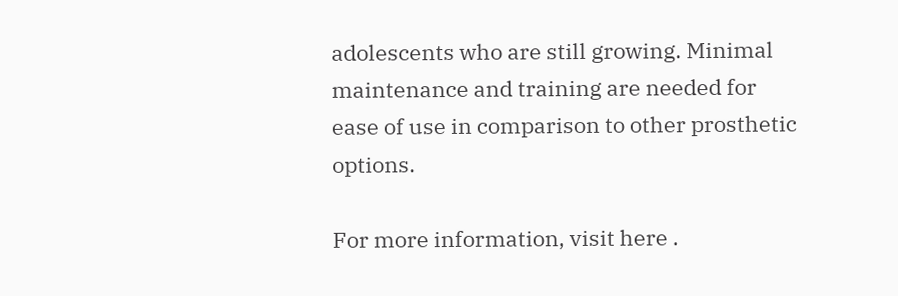adolescents who are still growing. Minimal maintenance and training are needed for ease of use in comparison to other prosthetic options.

For more information, visit here .